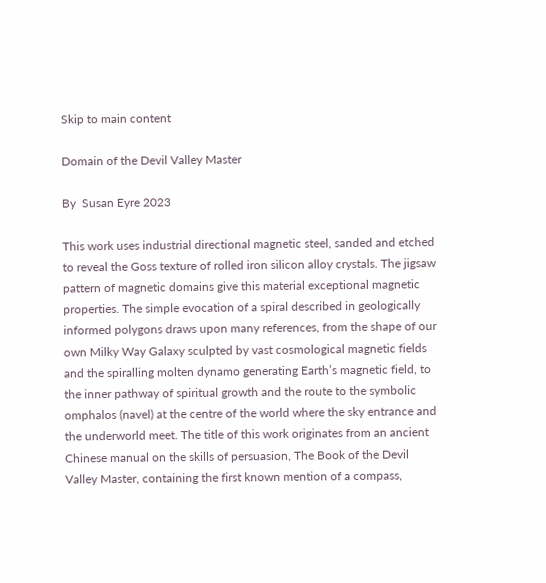Skip to main content

Domain of the Devil Valley Master

By  Susan Eyre 2023

This work uses industrial directional magnetic steel, sanded and etched to reveal the Goss texture of rolled iron silicon alloy crystals. The jigsaw pattern of magnetic domains give this material exceptional magnetic properties. The simple evocation of a spiral described in geologically informed polygons draws upon many references, from the shape of our own Milky Way Galaxy sculpted by vast cosmological magnetic fields and the spiralling molten dynamo generating Earth’s magnetic field, to the inner pathway of spiritual growth and the route to the symbolic omphalos (navel) at the centre of the world where the sky entrance and the underworld meet. The title of this work originates from an ancient Chinese manual on the skills of persuasion, The Book of the Devil Valley Master, containing the first known mention of a compass,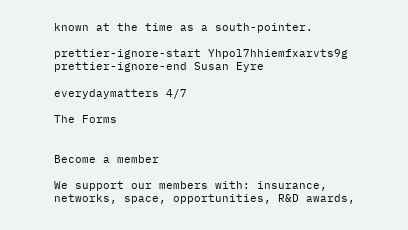known at the time as a south-pointer.

prettier-ignore-start Yhpol7hhiemfxarvts9g prettier-ignore-end Susan Eyre

everydaymatters 4/7

The Forms


Become a member

We support our members with: insurance, networks, space, opportunities, R&D awards,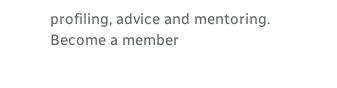profiling, advice and mentoring.
Become a member